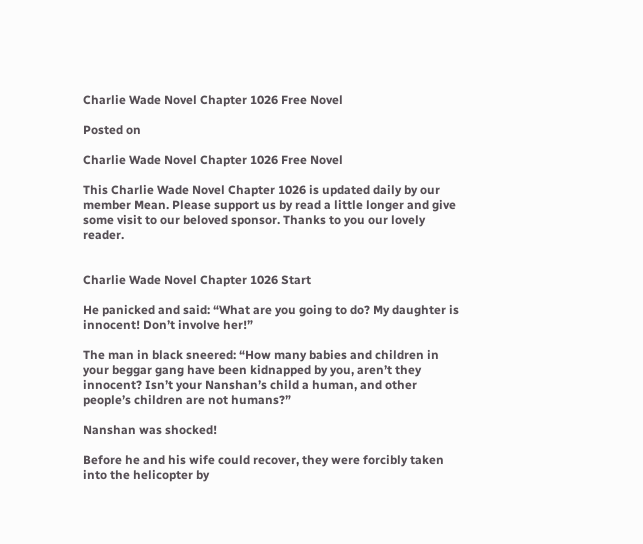Charlie Wade Novel Chapter 1026 Free Novel

Posted on

Charlie Wade Novel Chapter 1026 Free Novel

This Charlie Wade Novel Chapter 1026 is updated daily by our member Mean. Please support us by read a little longer and give some visit to our beloved sponsor. Thanks to you our lovely reader.


Charlie Wade Novel Chapter 1026 Start

He panicked and said: “What are you going to do? My daughter is innocent! Don’t involve her!”

The man in black sneered: “How many babies and children in your beggar gang have been kidnapped by you, aren’t they innocent? Isn’t your Nanshan’s child a human, and other people’s children are not humans?”

Nanshan was shocked!

Before he and his wife could recover, they were forcibly taken into the helicopter by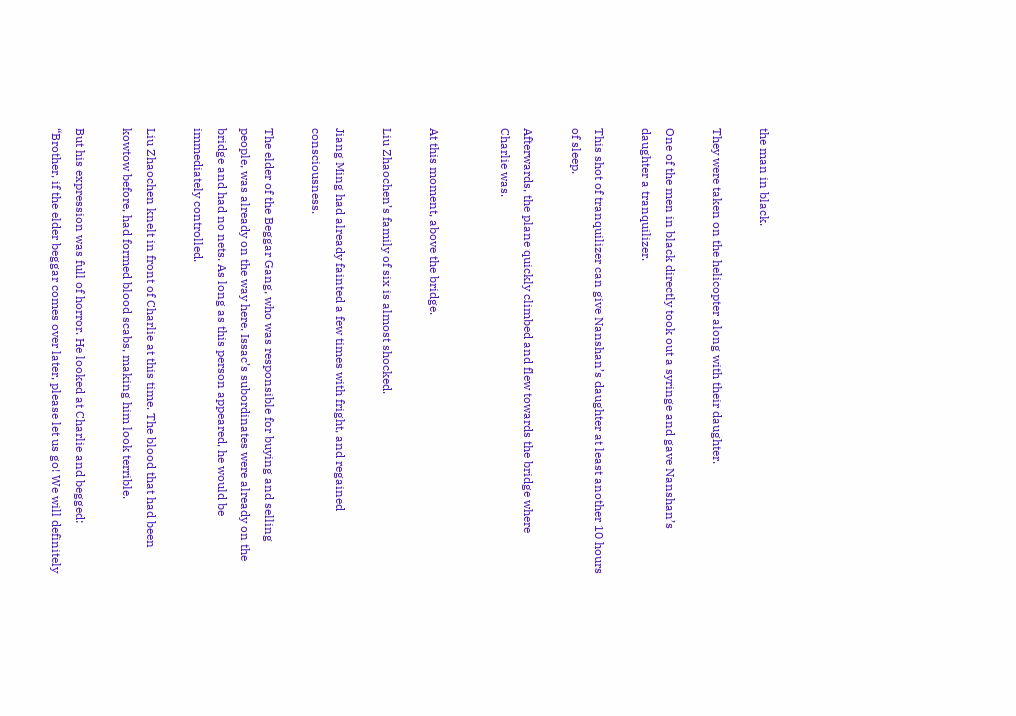the man in black.

They were taken on the helicopter along with their daughter.

One of the men in black directly took out a syringe and gave Nanshan’s daughter a tranquilizer.

This shot of tranquilizer can give Nanshan’s daughter at least another 10 hours of sleep.

Afterwards, the plane quickly climbed and flew towards the bridge where Charlie was.


At this moment, above the bridge.

Liu Zhaochen’s family of six is almost shocked.

Jiang Ming had already fainted a few times with fright, and regained consciousness.

The elder of the Beggar Gang, who was responsible for buying and selling people, was already on the way here. Issac’s subordinates were already on the bridge and had no nets. As long as this person appeared, he would be immediately controlled.

Liu Zhaochen knelt in front of Charlie at this time. The blood that had been kowtow before, had formed blood scabs, making him look terrible.

But his expression was full of horror. He looked at Charlie and begged: “Brother, if the elder beggar comes over later, please let us go! We will definitely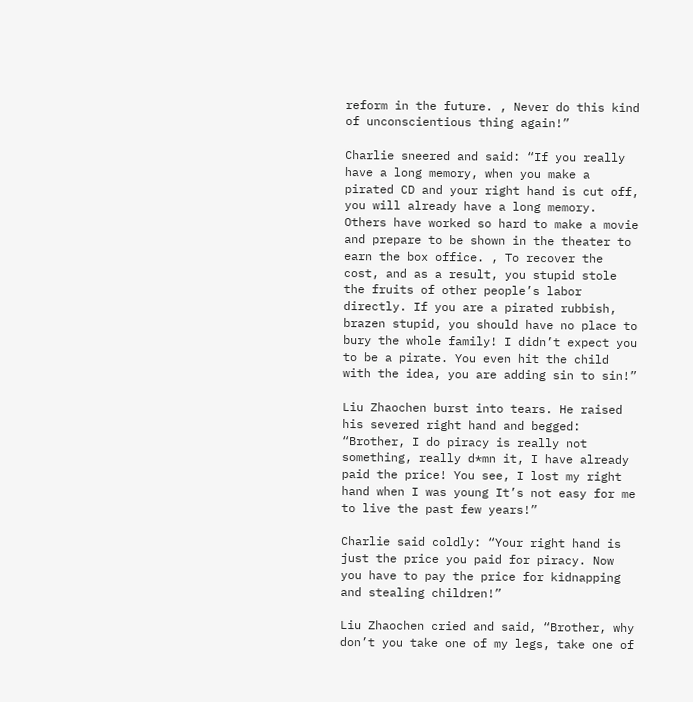reform in the future. , Never do this kind of unconscientious thing again!”

Charlie sneered and said: “If you really have a long memory, when you make a pirated CD and your right hand is cut off, you will already have a long memory. Others have worked so hard to make a movie and prepare to be shown in the theater to earn the box office. , To recover the cost, and as a result, you stupid stole the fruits of other people’s labor directly. If you are a pirated rubbish, brazen stupid, you should have no place to bury the whole family! I didn’t expect you to be a pirate. You even hit the child with the idea, you are adding sin to sin!”

Liu Zhaochen burst into tears. He raised his severed right hand and begged: “Brother, I do piracy is really not something, really d*mn it, I have already paid the price! You see, I lost my right hand when I was young It’s not easy for me to live the past few years!”

Charlie said coldly: “Your right hand is just the price you paid for piracy. Now you have to pay the price for kidnapping and stealing children!”

Liu Zhaochen cried and said, “Brother, why don’t you take one of my legs, take one of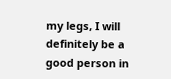my legs, I will definitely be a good person in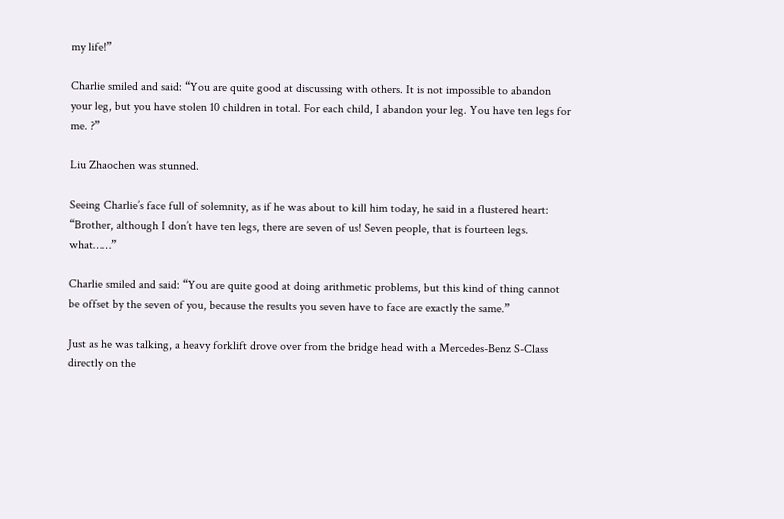my life!”

Charlie smiled and said: “You are quite good at discussing with others. It is not impossible to abandon your leg, but you have stolen 10 children in total. For each child, I abandon your leg. You have ten legs for me. ?”

Liu Zhaochen was stunned.

Seeing Charlie’s face full of solemnity, as if he was about to kill him today, he said in a flustered heart: “Brother, although I don’t have ten legs, there are seven of us! Seven people, that is fourteen legs. what……”

Charlie smiled and said: “You are quite good at doing arithmetic problems, but this kind of thing cannot be offset by the seven of you, because the results you seven have to face are exactly the same.”

Just as he was talking, a heavy forklift drove over from the bridge head with a Mercedes-Benz S-Class directly on the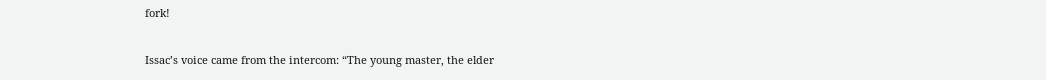fork!

Issac’s voice came from the intercom: “The young master, the elder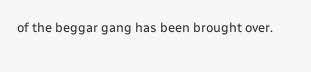of the beggar gang has been brought over.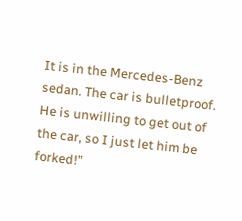It is in the Mercedes-Benz sedan. The car is bulletproof. He is unwilling to get out of the car, so I just let him be forked!”